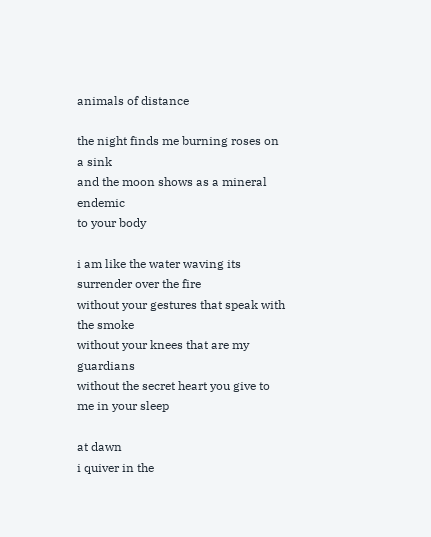animals of distance

the night finds me burning roses on a sink
and the moon shows as a mineral endemic
to your body

i am like the water waving its surrender over the fire
without your gestures that speak with the smoke
without your knees that are my guardians
without the secret heart you give to me in your sleep

at dawn
i quiver in the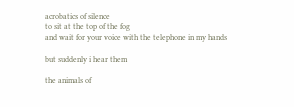acrobatics of silence
to sit at the top of the fog
and wait for your voice with the telephone in my hands

but suddenly i hear them

the animals of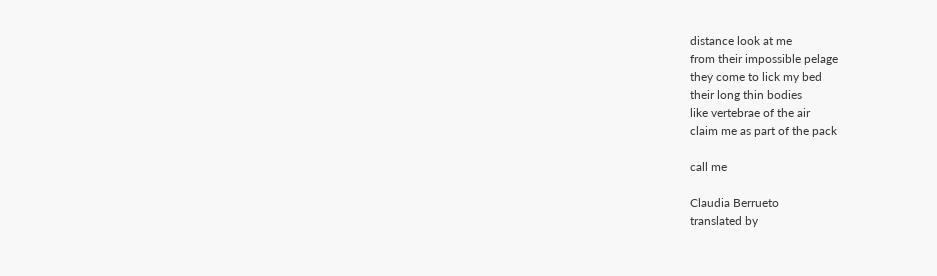distance look at me
from their impossible pelage
they come to lick my bed
their long thin bodies
like vertebrae of the air
claim me as part of the pack

call me

Claudia Berrueto
translated by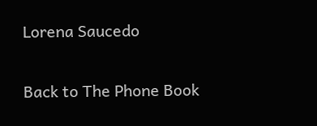Lorena Saucedo

Back to The Phone Book